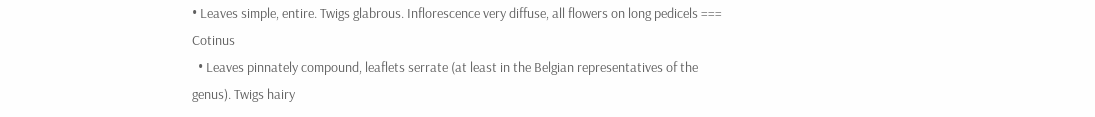• Leaves simple, entire. Twigs glabrous. Inflorescence very diffuse, all flowers on long pedicels === Cotinus
  • Leaves pinnately compound, leaflets serrate (at least in the Belgian representatives of the genus). Twigs hairy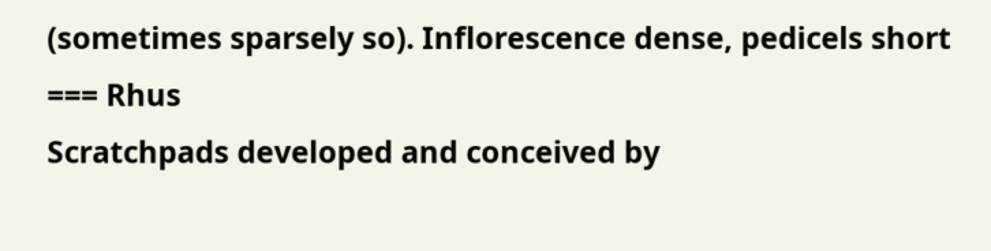(sometimes sparsely so). Inflorescence dense, pedicels short === Rhus
Scratchpads developed and conceived by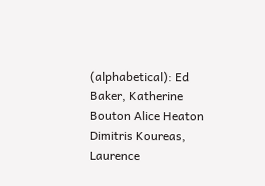(alphabetical): Ed Baker, Katherine Bouton Alice Heaton Dimitris Koureas, Laurence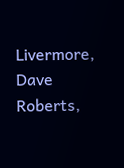Livermore, Dave Roberts,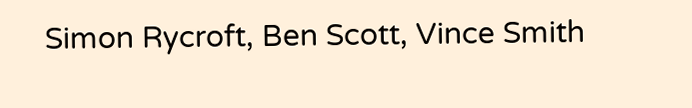Simon Rycroft, Ben Scott, Vince Smith